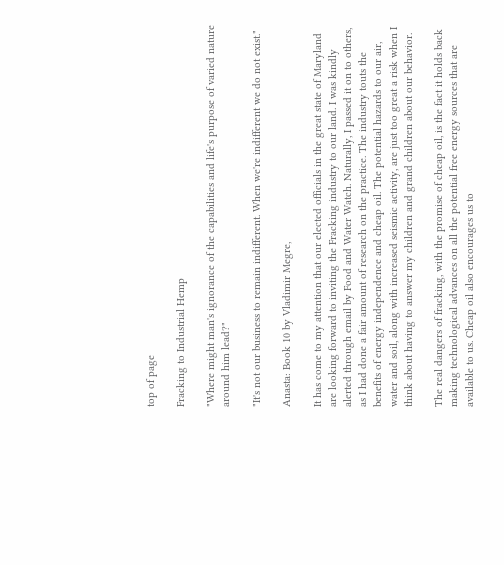top of page

Fracking to Industrial Hemp

"Where might man's ignorance of the capabilities and life's purpose of varied nature around him lead?"

"It's not our business to remain indifferent. When we're indifferent we do not exist."

Anasta: Book 10 by Vladimir Megre,

It has come to my attention that our elected officials in the great state of Maryland are looking forward to inviting the Fracking industry to our land. I was kindly alerted through email by Food and Water Watch. Naturally, I passed it on to others, as I had done a fair amount of research on the practice. The industry touts the benefits of energy independence and cheap oil. The potential hazards to our air, water and soil, along with increased seismic activity, are just too great a risk when I think about having to answer my children and grand children about our behavior.

The real dangers of fracking, with the promise of cheap oil, is the fact it holds back making technological advances on all the potential free energy sources that are available to us. Cheap oil also encourages us to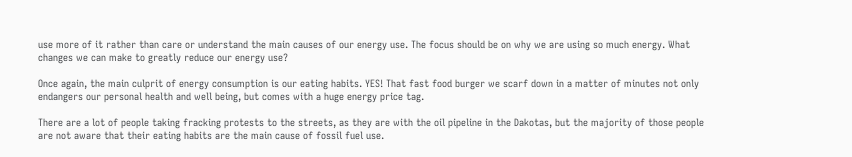use more of it rather than care or understand the main causes of our energy use. The focus should be on why we are using so much energy. What changes we can make to greatly reduce our energy use?

Once again, the main culprit of energy consumption is our eating habits. YES! That fast food burger we scarf down in a matter of minutes not only endangers our personal health and well being, but comes with a huge energy price tag.

There are a lot of people taking fracking protests to the streets, as they are with the oil pipeline in the Dakotas, but the majority of those people are not aware that their eating habits are the main cause of fossil fuel use.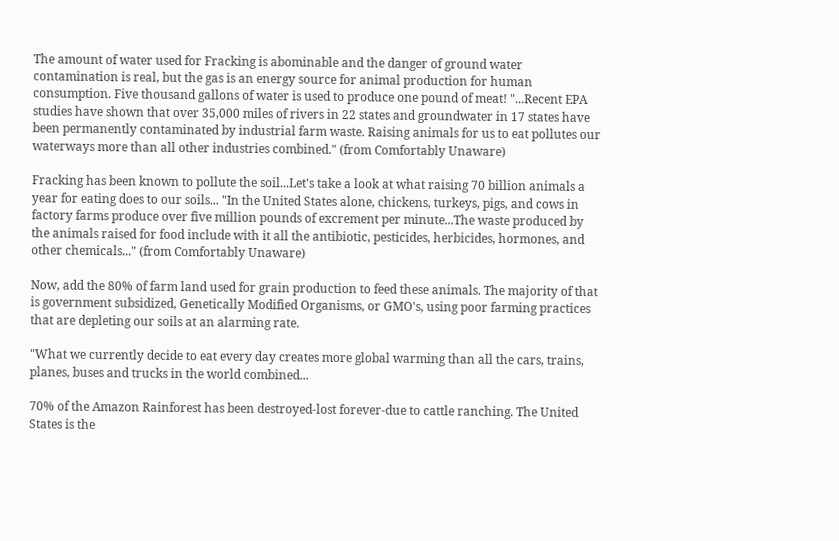The amount of water used for Fracking is abominable and the danger of ground water contamination is real, but the gas is an energy source for animal production for human consumption. Five thousand gallons of water is used to produce one pound of meat! "...Recent EPA studies have shown that over 35,000 miles of rivers in 22 states and groundwater in 17 states have been permanently contaminated by industrial farm waste. Raising animals for us to eat pollutes our waterways more than all other industries combined." (from Comfortably Unaware)

Fracking has been known to pollute the soil...Let's take a look at what raising 70 billion animals a year for eating does to our soils... "In the United States alone, chickens, turkeys, pigs, and cows in factory farms produce over five million pounds of excrement per minute...The waste produced by the animals raised for food include with it all the antibiotic, pesticides, herbicides, hormones, and other chemicals..." (from Comfortably Unaware)

Now, add the 80% of farm land used for grain production to feed these animals. The majority of that is government subsidized, Genetically Modified Organisms, or GMO's, using poor farming practices that are depleting our soils at an alarming rate.

"What we currently decide to eat every day creates more global warming than all the cars, trains, planes, buses and trucks in the world combined...

70% of the Amazon Rainforest has been destroyed-lost forever-due to cattle ranching. The United States is the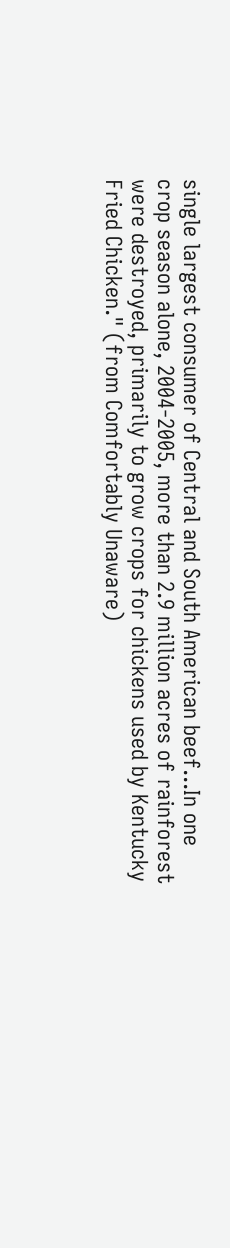single largest consumer of Central and South American beef...In one crop season alone, 2004-2005, more than 2.9 million acres of rainforest were destroyed, primarily to grow crops for chickens used by Kentucky Fried Chicken." (from Comfortably Unaware)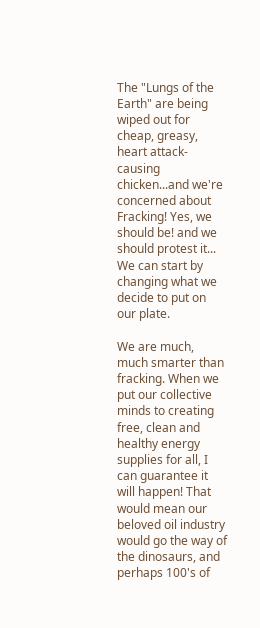The "Lungs of the Earth" are being wiped out for cheap, greasy, heart attack-causing chicken...and we're concerned about Fracking! Yes, we should be! and we should protest it... We can start by changing what we decide to put on our plate.

We are much, much smarter than fracking. When we put our collective minds to creating free, clean and healthy energy supplies for all, I can guarantee it will happen! That would mean our beloved oil industry would go the way of the dinosaurs, and perhaps 100's of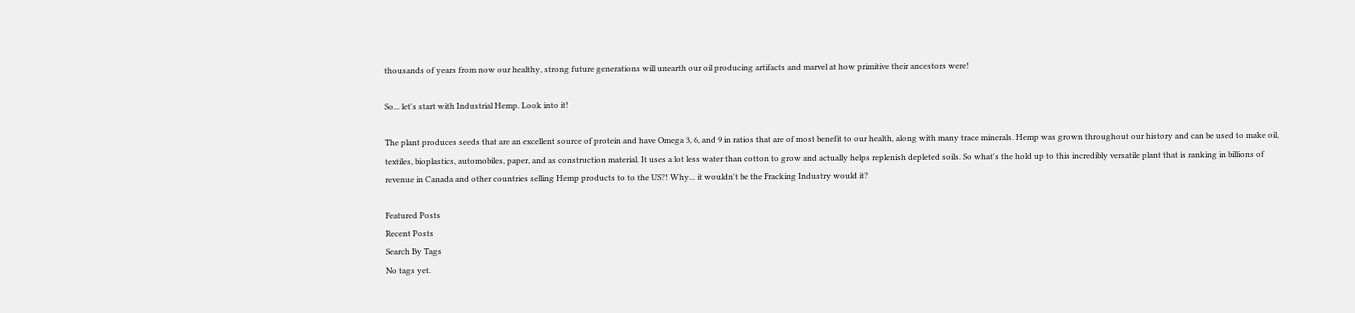thousands of years from now our healthy, strong future generations will unearth our oil producing artifacts and marvel at how primitive their ancestors were!

So... let's start with Industrial Hemp. Look into it!

The plant produces seeds that are an excellent source of protein and have Omega 3, 6, and 9 in ratios that are of most benefit to our health, along with many trace minerals. Hemp was grown throughout our history and can be used to make oil, textiles, bioplastics, automobiles, paper, and as construction material. It uses a lot less water than cotton to grow and actually helps replenish depleted soils. So what's the hold up to this incredibly versatile plant that is ranking in billions of revenue in Canada and other countries selling Hemp products to to the US?! Why... it wouldn't be the Fracking Industry would it?

Featured Posts
Recent Posts
Search By Tags
No tags yet.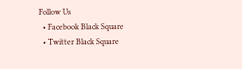Follow Us
  • Facebook Black Square
  • Twitter Black Square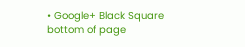• Google+ Black Square
bottom of page